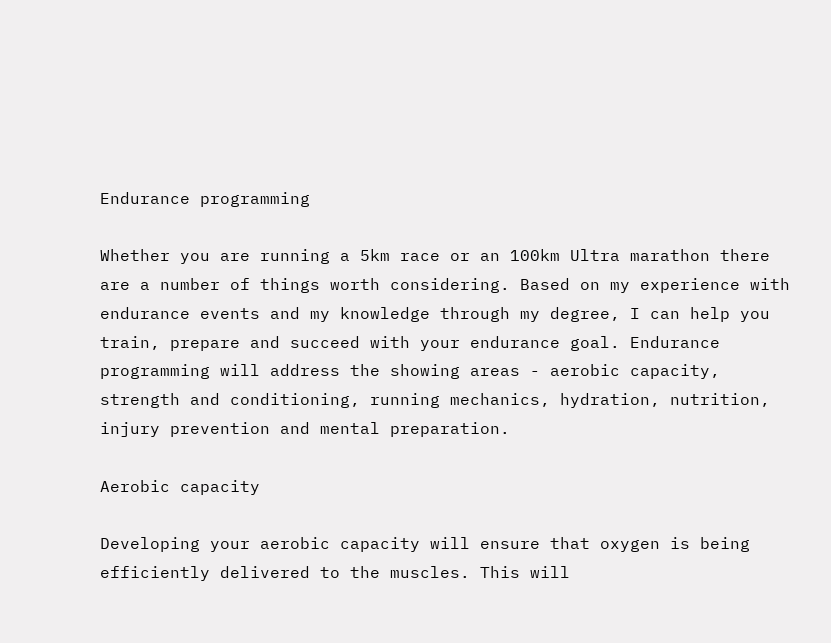Endurance programming

Whether you are running a 5km race or an 100km Ultra marathon there are a number of things worth considering. Based on my experience with endurance events and my knowledge through my degree, I can help you train, prepare and succeed with your endurance goal. Endurance programming will address the showing areas - aerobic capacity, strength and conditioning, running mechanics, hydration, nutrition, injury prevention and mental preparation.

Aerobic capacity

Developing your aerobic capacity will ensure that oxygen is being efficiently delivered to the muscles. This will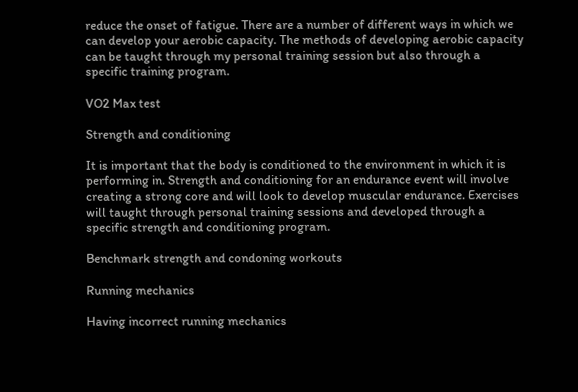reduce the onset of fatigue. There are a number of different ways in which we can develop your aerobic capacity. The methods of developing aerobic capacity can be taught through my personal training session but also through a specific training program.

VO2 Max test

Strength and conditioning

It is important that the body is conditioned to the environment in which it is performing in. Strength and conditioning for an endurance event will involve creating a strong core and will look to develop muscular endurance. Exercises will taught through personal training sessions and developed through a specific strength and conditioning program.

Benchmark strength and condoning workouts

Running mechanics

Having incorrect running mechanics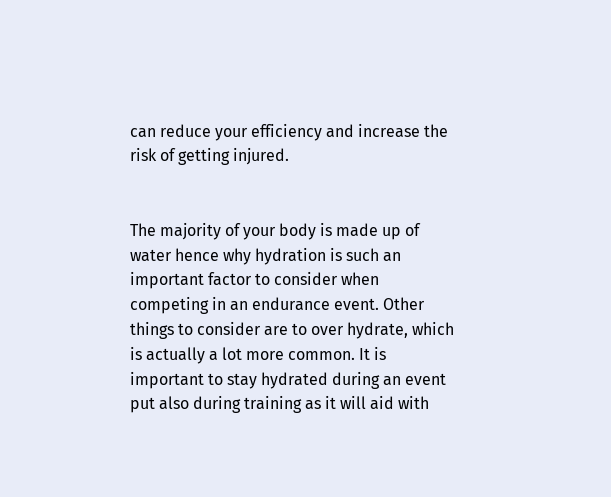can reduce your efficiency and increase the risk of getting injured.


The majority of your body is made up of water hence why hydration is such an important factor to consider when competing in an endurance event. Other things to consider are to over hydrate, which is actually a lot more common. It is important to stay hydrated during an event put also during training as it will aid with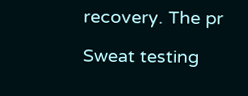recovery. The pr

Sweat testing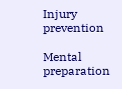Injury prevention

Mental preparation